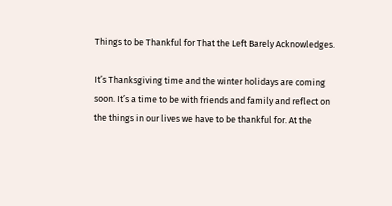Things to be Thankful for That the Left Barely Acknowledges.

It’s Thanksgiving time and the winter holidays are coming soon. It’s a time to be with friends and family and reflect on the things in our lives we have to be thankful for. At the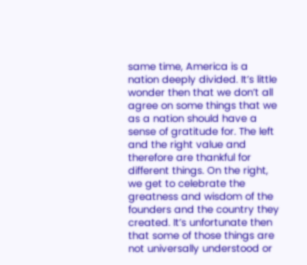same time, America is a nation deeply divided. It’s little wonder then that we don’t all agree on some things that we as a nation should have a sense of gratitude for. The left and the right value and therefore are thankful for different things. On the right, we get to celebrate the greatness and wisdom of the founders and the country they created. It’s unfortunate then that some of those things are not universally understood or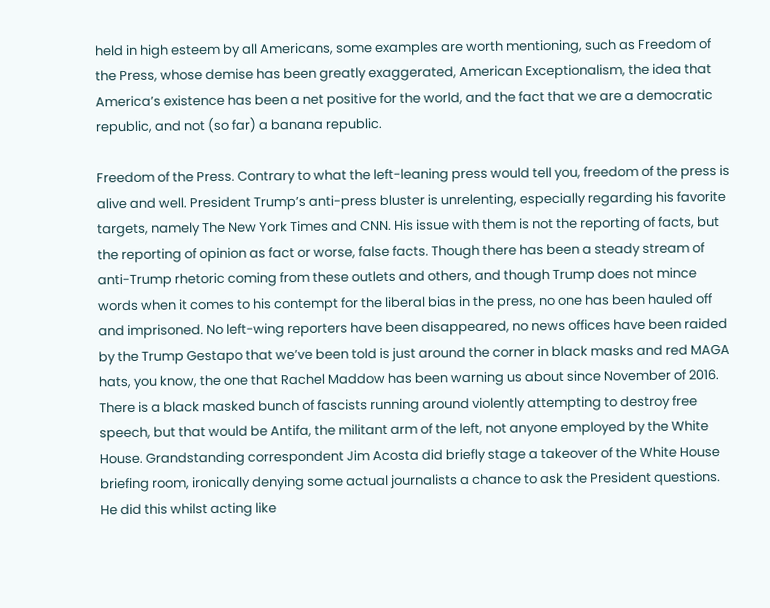held in high esteem by all Americans, some examples are worth mentioning, such as Freedom of the Press, whose demise has been greatly exaggerated, American Exceptionalism, the idea that America’s existence has been a net positive for the world, and the fact that we are a democratic republic, and not (so far) a banana republic.

Freedom of the Press. Contrary to what the left-leaning press would tell you, freedom of the press is alive and well. President Trump’s anti-press bluster is unrelenting, especially regarding his favorite targets, namely The New York Times and CNN. His issue with them is not the reporting of facts, but the reporting of opinion as fact or worse, false facts. Though there has been a steady stream of anti-Trump rhetoric coming from these outlets and others, and though Trump does not mince words when it comes to his contempt for the liberal bias in the press, no one has been hauled off and imprisoned. No left-wing reporters have been disappeared, no news offices have been raided by the Trump Gestapo that we’ve been told is just around the corner in black masks and red MAGA hats, you know, the one that Rachel Maddow has been warning us about since November of 2016. There is a black masked bunch of fascists running around violently attempting to destroy free speech, but that would be Antifa, the militant arm of the left, not anyone employed by the White House. Grandstanding correspondent Jim Acosta did briefly stage a takeover of the White House briefing room, ironically denying some actual journalists a chance to ask the President questions. He did this whilst acting like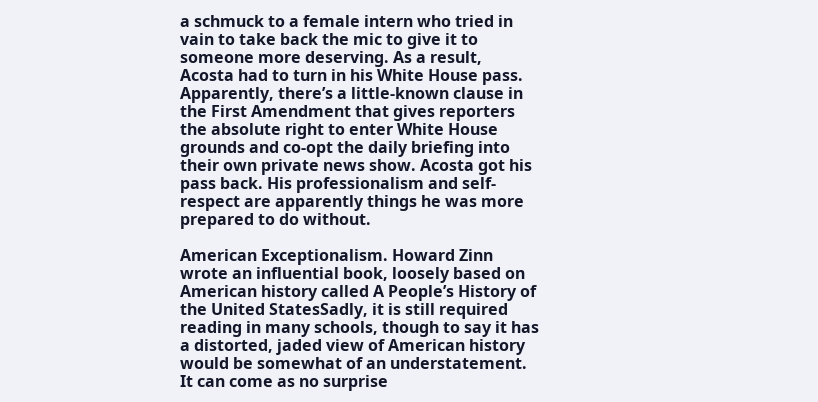a schmuck to a female intern who tried in vain to take back the mic to give it to someone more deserving. As a result, Acosta had to turn in his White House pass. Apparently, there’s a little-known clause in the First Amendment that gives reporters the absolute right to enter White House grounds and co-opt the daily briefing into their own private news show. Acosta got his pass back. His professionalism and self-respect are apparently things he was more prepared to do without.

American Exceptionalism. Howard Zinn wrote an influential book, loosely based on American history called A People’s History of the United StatesSadly, it is still required reading in many schools, though to say it has a distorted, jaded view of American history would be somewhat of an understatement. It can come as no surprise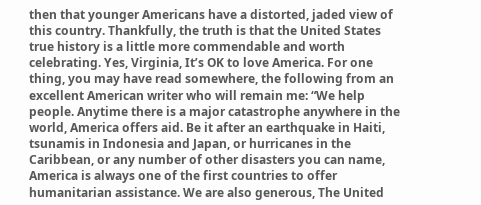then that younger Americans have a distorted, jaded view of this country. Thankfully, the truth is that the United States true history is a little more commendable and worth celebrating. Yes, Virginia, It’s OK to love America. For one thing, you may have read somewhere, the following from an excellent American writer who will remain me: “We help people. Anytime there is a major catastrophe anywhere in the world, America offers aid. Be it after an earthquake in Haiti, tsunamis in Indonesia and Japan, or hurricanes in the Caribbean, or any number of other disasters you can name, America is always one of the first countries to offer humanitarian assistance. We are also generous, The United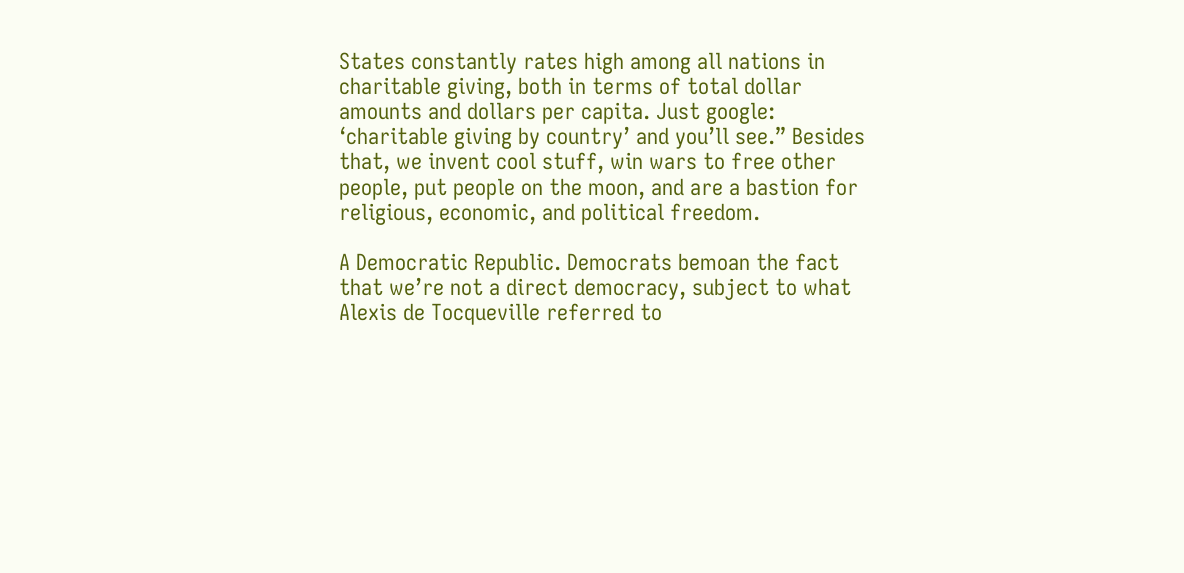States constantly rates high among all nations in charitable giving, both in terms of total dollar amounts and dollars per capita. Just google: ‘charitable giving by country’ and you’ll see.” Besides that, we invent cool stuff, win wars to free other people, put people on the moon, and are a bastion for religious, economic, and political freedom.

A Democratic Republic. Democrats bemoan the fact that we’re not a direct democracy, subject to what Alexis de Tocqueville referred to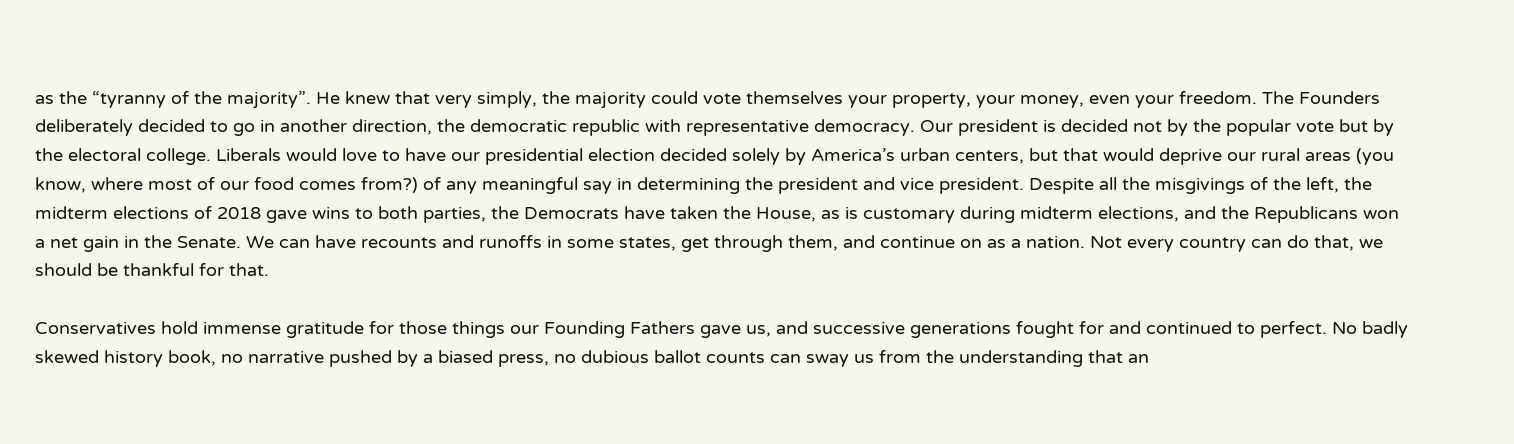as the “tyranny of the majority”. He knew that very simply, the majority could vote themselves your property, your money, even your freedom. The Founders deliberately decided to go in another direction, the democratic republic with representative democracy. Our president is decided not by the popular vote but by the electoral college. Liberals would love to have our presidential election decided solely by America’s urban centers, but that would deprive our rural areas (you know, where most of our food comes from?) of any meaningful say in determining the president and vice president. Despite all the misgivings of the left, the midterm elections of 2018 gave wins to both parties, the Democrats have taken the House, as is customary during midterm elections, and the Republicans won a net gain in the Senate. We can have recounts and runoffs in some states, get through them, and continue on as a nation. Not every country can do that, we should be thankful for that.

Conservatives hold immense gratitude for those things our Founding Fathers gave us, and successive generations fought for and continued to perfect. No badly skewed history book, no narrative pushed by a biased press, no dubious ballot counts can sway us from the understanding that an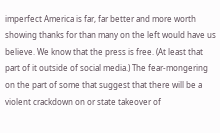imperfect America is far, far better and more worth showing thanks for than many on the left would have us believe. We know that the press is free. (At least that part of it outside of social media.) The fear-mongering on the part of some that suggest that there will be a violent crackdown on or state takeover of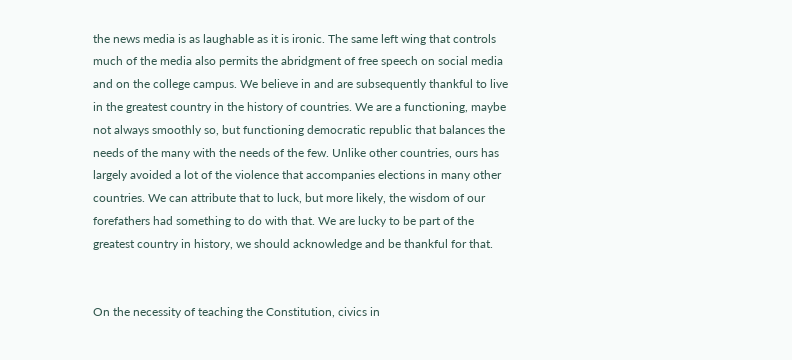the news media is as laughable as it is ironic. The same left wing that controls much of the media also permits the abridgment of free speech on social media and on the college campus. We believe in and are subsequently thankful to live in the greatest country in the history of countries. We are a functioning, maybe not always smoothly so, but functioning democratic republic that balances the needs of the many with the needs of the few. Unlike other countries, ours has largely avoided a lot of the violence that accompanies elections in many other countries. We can attribute that to luck, but more likely, the wisdom of our forefathers had something to do with that. We are lucky to be part of the greatest country in history, we should acknowledge and be thankful for that.


On the necessity of teaching the Constitution, civics in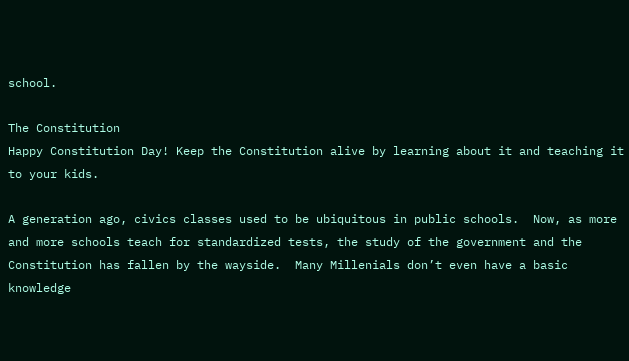school.

The Constitution
Happy Constitution Day! Keep the Constitution alive by learning about it and teaching it to your kids.

A generation ago, civics classes used to be ubiquitous in public schools.  Now, as more and more schools teach for standardized tests, the study of the government and the Constitution has fallen by the wayside.  Many Millenials don’t even have a basic knowledge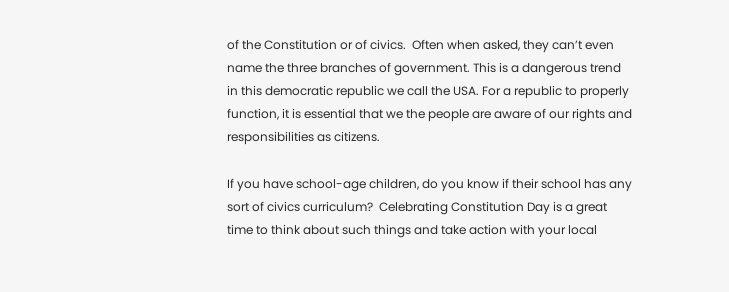of the Constitution or of civics.  Often when asked, they can’t even name the three branches of government. This is a dangerous trend in this democratic republic we call the USA. For a republic to properly function, it is essential that we the people are aware of our rights and responsibilities as citizens.

If you have school-age children, do you know if their school has any sort of civics curriculum?  Celebrating Constitution Day is a great time to think about such things and take action with your local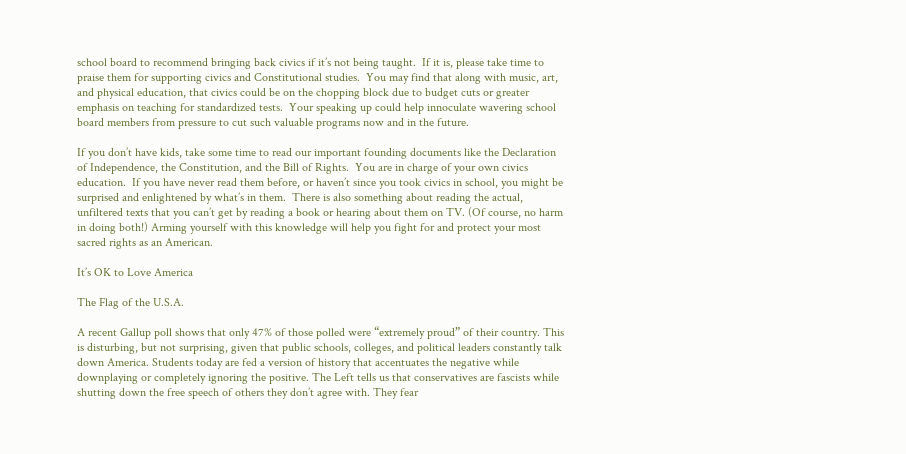school board to recommend bringing back civics if it’s not being taught.  If it is, please take time to praise them for supporting civics and Constitutional studies.  You may find that along with music, art, and physical education, that civics could be on the chopping block due to budget cuts or greater emphasis on teaching for standardized tests.  Your speaking up could help innoculate wavering school board members from pressure to cut such valuable programs now and in the future.

If you don’t have kids, take some time to read our important founding documents like the Declaration of Independence, the Constitution, and the Bill of Rights.  You are in charge of your own civics education.  If you have never read them before, or haven’t since you took civics in school, you might be surprised and enlightened by what’s in them.  There is also something about reading the actual, unfiltered texts that you can’t get by reading a book or hearing about them on TV. (Of course, no harm in doing both!) Arming yourself with this knowledge will help you fight for and protect your most sacred rights as an American.

It’s OK to Love America

The Flag of the U.S.A.

A recent Gallup poll shows that only 47% of those polled were “extremely proud” of their country. This is disturbing, but not surprising, given that public schools, colleges, and political leaders constantly talk down America. Students today are fed a version of history that accentuates the negative while downplaying or completely ignoring the positive. The Left tells us that conservatives are fascists while shutting down the free speech of others they don’t agree with. They fear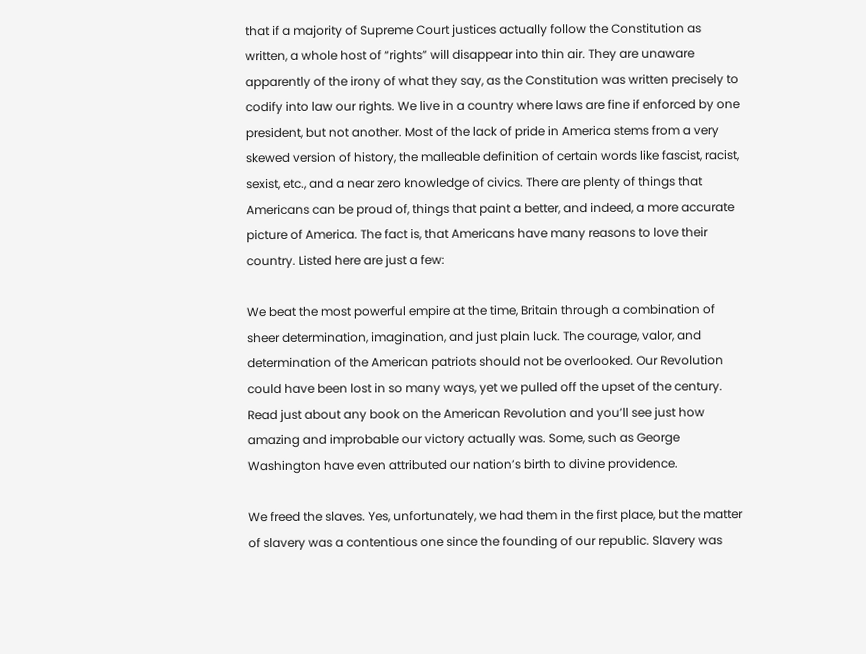that if a majority of Supreme Court justices actually follow the Constitution as written, a whole host of “rights” will disappear into thin air. They are unaware apparently of the irony of what they say, as the Constitution was written precisely to codify into law our rights. We live in a country where laws are fine if enforced by one president, but not another. Most of the lack of pride in America stems from a very skewed version of history, the malleable definition of certain words like fascist, racist, sexist, etc., and a near zero knowledge of civics. There are plenty of things that Americans can be proud of, things that paint a better, and indeed, a more accurate picture of America. The fact is, that Americans have many reasons to love their country. Listed here are just a few:

We beat the most powerful empire at the time, Britain through a combination of sheer determination, imagination, and just plain luck. The courage, valor, and determination of the American patriots should not be overlooked. Our Revolution could have been lost in so many ways, yet we pulled off the upset of the century. Read just about any book on the American Revolution and you’ll see just how amazing and improbable our victory actually was. Some, such as George Washington have even attributed our nation’s birth to divine providence.

We freed the slaves. Yes, unfortunately, we had them in the first place, but the matter of slavery was a contentious one since the founding of our republic. Slavery was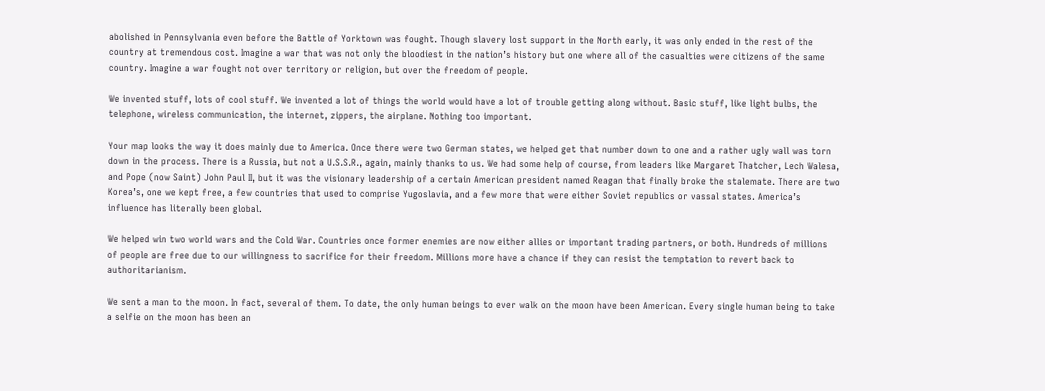abolished in Pennsylvania even before the Battle of Yorktown was fought. Though slavery lost support in the North early, it was only ended in the rest of the country at tremendous cost. Imagine a war that was not only the bloodiest in the nation’s history but one where all of the casualties were citizens of the same country. Imagine a war fought not over territory or religion, but over the freedom of people.

We invented stuff, lots of cool stuff. We invented a lot of things the world would have a lot of trouble getting along without. Basic stuff, like light bulbs, the telephone, wireless communication, the internet, zippers, the airplane. Nothing too important.

Your map looks the way it does mainly due to America. Once there were two German states, we helped get that number down to one and a rather ugly wall was torn down in the process. There is a Russia, but not a U.S.S.R., again, mainly thanks to us. We had some help of course, from leaders like Margaret Thatcher, Lech Walesa, and Pope (now Saint) John Paul II, but it was the visionary leadership of a certain American president named Reagan that finally broke the stalemate. There are two Korea’s, one we kept free, a few countries that used to comprise Yugoslavia, and a few more that were either Soviet republics or vassal states. America’s influence has literally been global.

We helped win two world wars and the Cold War. Countries once former enemies are now either allies or important trading partners, or both. Hundreds of millions of people are free due to our willingness to sacrifice for their freedom. Millions more have a chance if they can resist the temptation to revert back to authoritarianism.

We sent a man to the moon. In fact, several of them. To date, the only human beings to ever walk on the moon have been American. Every single human being to take a selfie on the moon has been an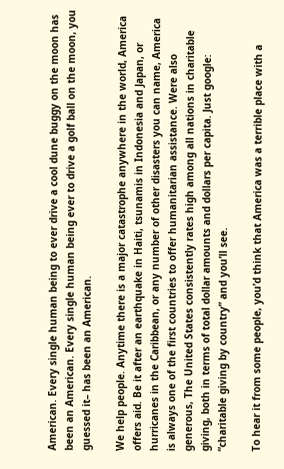American. Every single human being to ever drive a cool dune buggy on the moon has been an American. Every single human being ever to drive a golf ball on the moon, you guessed it– has been an American.

We help people. Anytime there is a major catastrophe anywhere in the world, America offers aid. Be it after an earthquake in Haiti, tsunamis in Indonesia and Japan, or hurricanes in the Caribbean, or any number of other disasters you can name, America is always one of the first countries to offer humanitarian assistance. Were also generous, The United States consistently rates high among all nations in charitable giving, both in terms of total dollar amounts and dollars per capita. Just google: “charitable giving by country” and you’ll see.

To hear it from some people, you’d think that America was a terrible place with a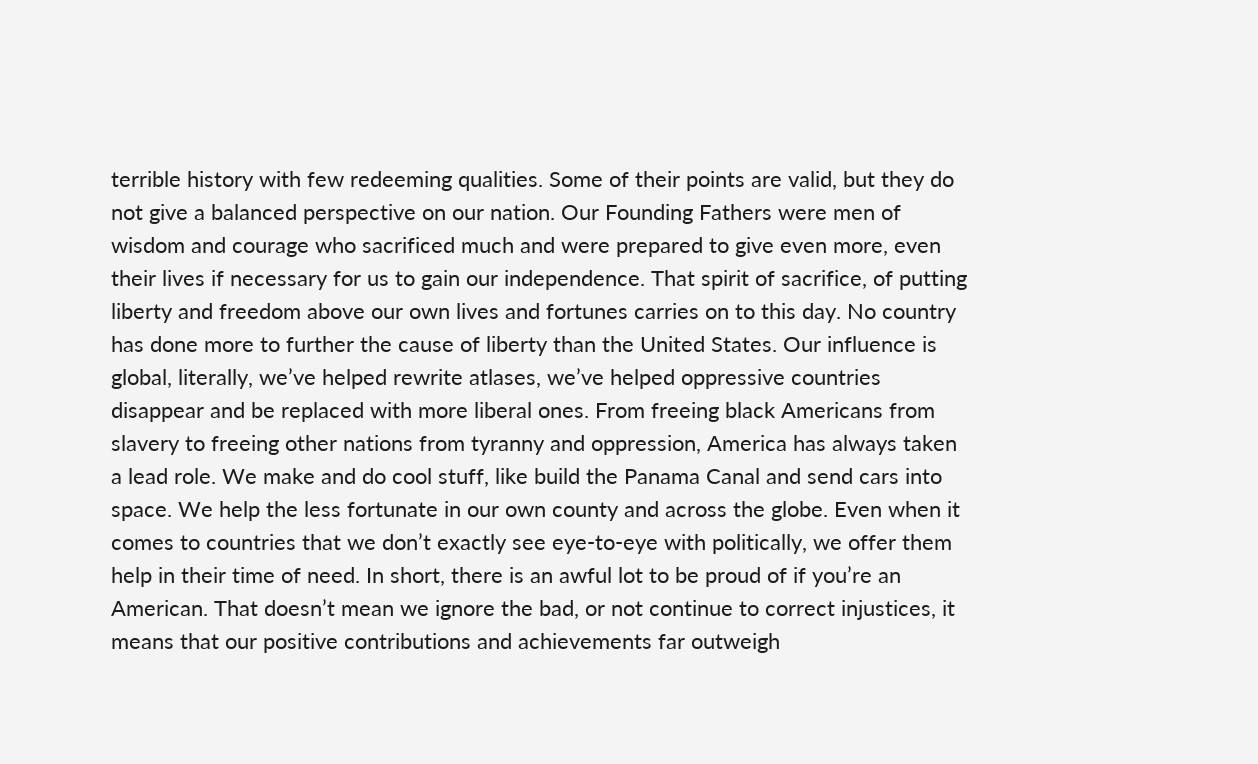terrible history with few redeeming qualities. Some of their points are valid, but they do not give a balanced perspective on our nation. Our Founding Fathers were men of wisdom and courage who sacrificed much and were prepared to give even more, even their lives if necessary for us to gain our independence. That spirit of sacrifice, of putting liberty and freedom above our own lives and fortunes carries on to this day. No country has done more to further the cause of liberty than the United States. Our influence is global, literally, we’ve helped rewrite atlases, we’ve helped oppressive countries disappear and be replaced with more liberal ones. From freeing black Americans from slavery to freeing other nations from tyranny and oppression, America has always taken a lead role. We make and do cool stuff, like build the Panama Canal and send cars into space. We help the less fortunate in our own county and across the globe. Even when it comes to countries that we don’t exactly see eye-to-eye with politically, we offer them help in their time of need. In short, there is an awful lot to be proud of if you’re an American. That doesn’t mean we ignore the bad, or not continue to correct injustices, it means that our positive contributions and achievements far outweigh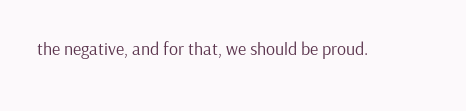the negative, and for that, we should be proud.